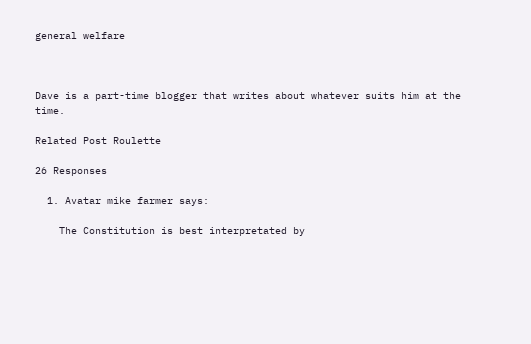general welfare



Dave is a part-time blogger that writes about whatever suits him at the time.

Related Post Roulette

26 Responses

  1. Avatar mike farmer says:

    The Constitution is best interpretated by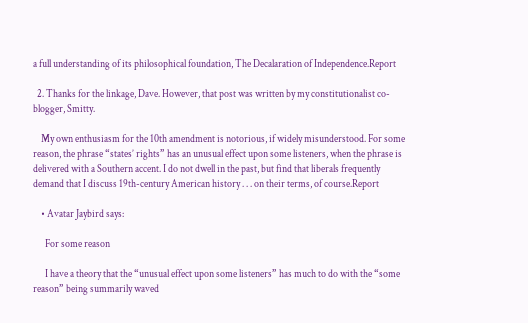a full understanding of its philosophical foundation, The Decalaration of Independence.Report

  2. Thanks for the linkage, Dave. However, that post was written by my constitutionalist co-blogger, Smitty.

    My own enthusiasm for the 10th amendment is notorious, if widely misunderstood. For some reason, the phrase “states’ rights” has an unusual effect upon some listeners, when the phrase is delivered with a Southern accent. I do not dwell in the past, but find that liberals frequently demand that I discuss 19th-century American history . . . on their terms, of course.Report

    • Avatar Jaybird says:

      For some reason

      I have a theory that the “unusual effect upon some listeners” has much to do with the “some reason” being summarily waved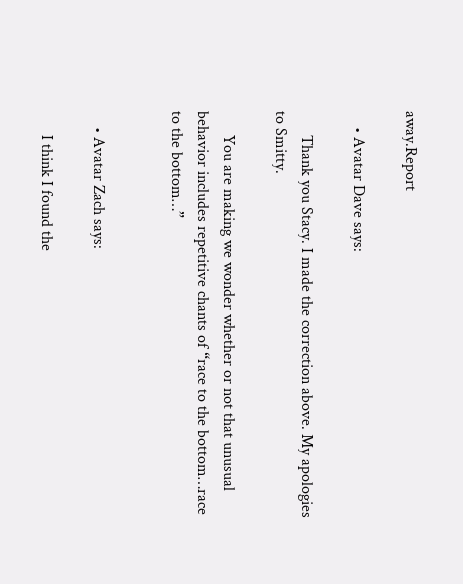away.Report

    • Avatar Dave says:

      Thank you Stacy. I made the correction above. My apologies to Smitty.

      You are making we wonder whether or not that unusual behavior includes repetitive chants of “race to the bottom…race to the bottom…”


    • Avatar Zach says:

      I think I found the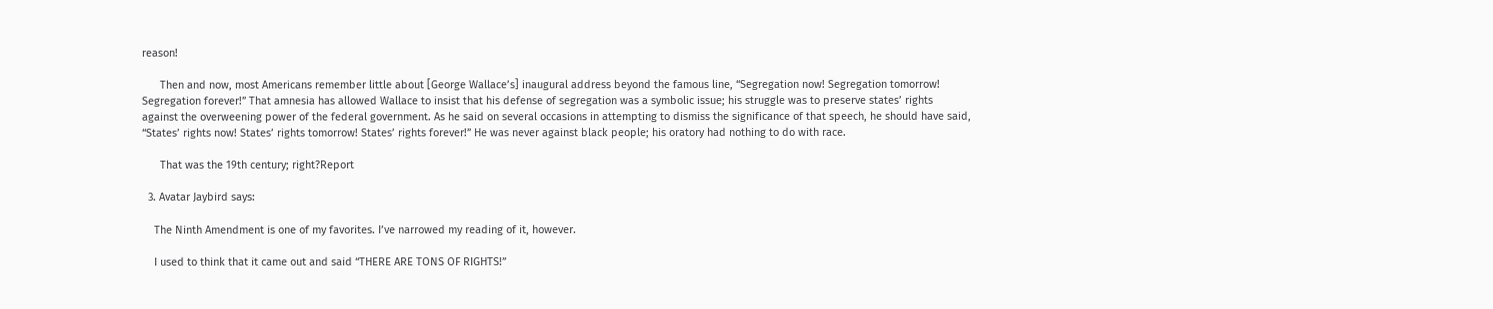reason!

      Then and now, most Americans remember little about [George Wallace’s] inaugural address beyond the famous line, “Segregation now! Segregation tomorrow! Segregation forever!” That amnesia has allowed Wallace to insist that his defense of segregation was a symbolic issue; his struggle was to preserve states’ rights against the overweening power of the federal government. As he said on several occasions in attempting to dismiss the significance of that speech, he should have said, “States’ rights now! States’ rights tomorrow! States’ rights forever!” He was never against black people; his oratory had nothing to do with race.

      That was the 19th century; right?Report

  3. Avatar Jaybird says:

    The Ninth Amendment is one of my favorites. I’ve narrowed my reading of it, however.

    I used to think that it came out and said “THERE ARE TONS OF RIGHTS!”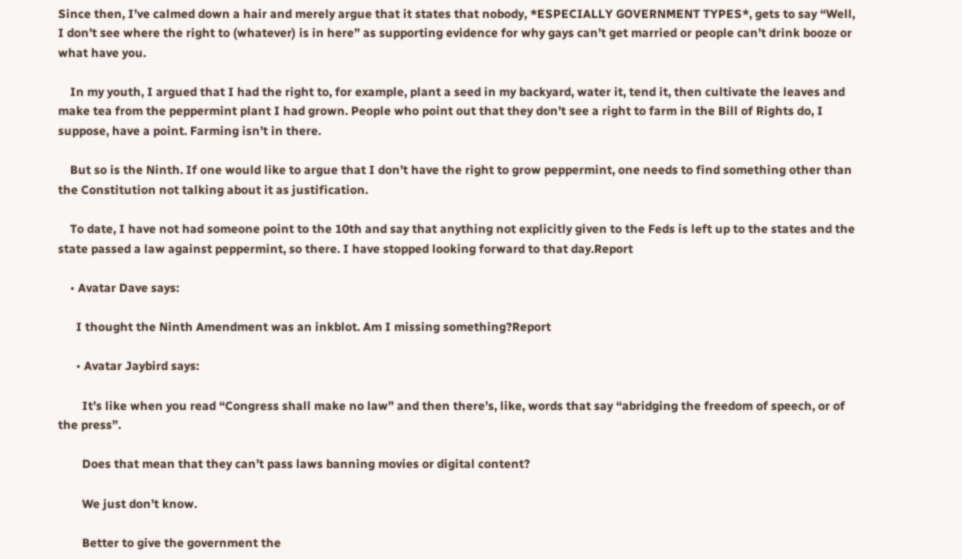Since then, I’ve calmed down a hair and merely argue that it states that nobody, *ESPECIALLY GOVERNMENT TYPES*, gets to say “Well, I don’t see where the right to (whatever) is in here” as supporting evidence for why gays can’t get married or people can’t drink booze or what have you.

    In my youth, I argued that I had the right to, for example, plant a seed in my backyard, water it, tend it, then cultivate the leaves and make tea from the peppermint plant I had grown. People who point out that they don’t see a right to farm in the Bill of Rights do, I suppose, have a point. Farming isn’t in there.

    But so is the Ninth. If one would like to argue that I don’t have the right to grow peppermint, one needs to find something other than the Constitution not talking about it as justification.

    To date, I have not had someone point to the 10th and say that anything not explicitly given to the Feds is left up to the states and the state passed a law against peppermint, so there. I have stopped looking forward to that day.Report

    • Avatar Dave says:

      I thought the Ninth Amendment was an inkblot. Am I missing something?Report

      • Avatar Jaybird says:

        It’s like when you read “Congress shall make no law” and then there’s, like, words that say “abridging the freedom of speech, or of the press”.

        Does that mean that they can’t pass laws banning movies or digital content?

        We just don’t know.

        Better to give the government the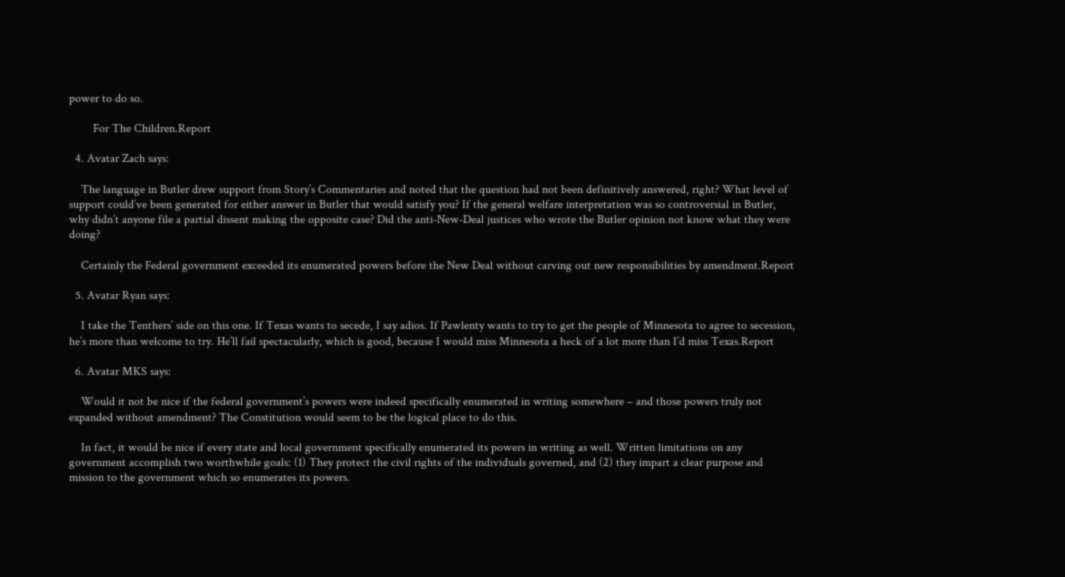power to do so.

        For The Children.Report

  4. Avatar Zach says:

    The language in Butler drew support from Story’s Commentaries and noted that the question had not been definitively answered, right? What level of support could’ve been generated for either answer in Butler that would satisfy you? If the general welfare interpretation was so controversial in Butler, why didn’t anyone file a partial dissent making the opposite case? Did the anti-New-Deal justices who wrote the Butler opinion not know what they were doing?

    Certainly the Federal government exceeded its enumerated powers before the New Deal without carving out new responsibilities by amendment.Report

  5. Avatar Ryan says:

    I take the Tenthers’ side on this one. If Texas wants to secede, I say adios. If Pawlenty wants to try to get the people of Minnesota to agree to secession, he’s more than welcome to try. He’ll fail spectacularly, which is good, because I would miss Minnesota a heck of a lot more than I’d miss Texas.Report

  6. Avatar MKS says:

    Would it not be nice if the federal government’s powers were indeed specifically enumerated in writing somewhere – and those powers truly not expanded without amendment? The Constitution would seem to be the logical place to do this.

    In fact, it would be nice if every state and local government specifically enumerated its powers in writing as well. Written limitations on any government accomplish two worthwhile goals: (1) They protect the civil rights of the individuals governed, and (2) they impart a clear purpose and mission to the government which so enumerates its powers.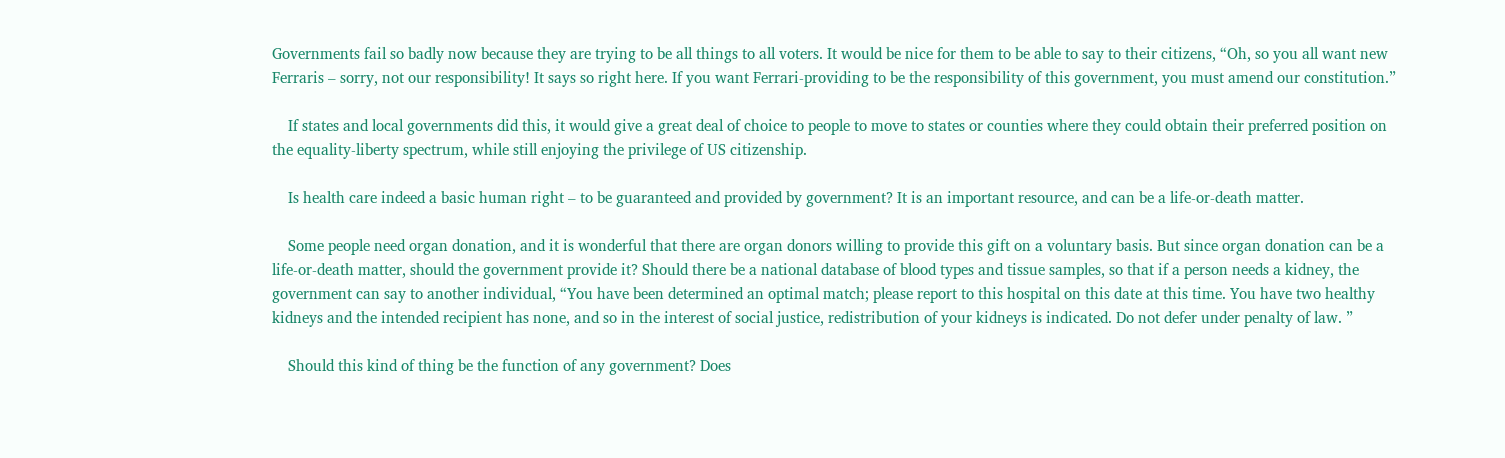Governments fail so badly now because they are trying to be all things to all voters. It would be nice for them to be able to say to their citizens, “Oh, so you all want new Ferraris – sorry, not our responsibility! It says so right here. If you want Ferrari-providing to be the responsibility of this government, you must amend our constitution.”

    If states and local governments did this, it would give a great deal of choice to people to move to states or counties where they could obtain their preferred position on the equality-liberty spectrum, while still enjoying the privilege of US citizenship.

    Is health care indeed a basic human right – to be guaranteed and provided by government? It is an important resource, and can be a life-or-death matter.

    Some people need organ donation, and it is wonderful that there are organ donors willing to provide this gift on a voluntary basis. But since organ donation can be a life-or-death matter, should the government provide it? Should there be a national database of blood types and tissue samples, so that if a person needs a kidney, the government can say to another individual, “You have been determined an optimal match; please report to this hospital on this date at this time. You have two healthy kidneys and the intended recipient has none, and so in the interest of social justice, redistribution of your kidneys is indicated. Do not defer under penalty of law. ”

    Should this kind of thing be the function of any government? Does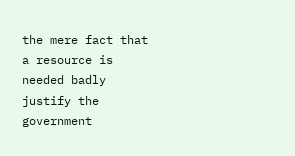the mere fact that a resource is needed badly justify the government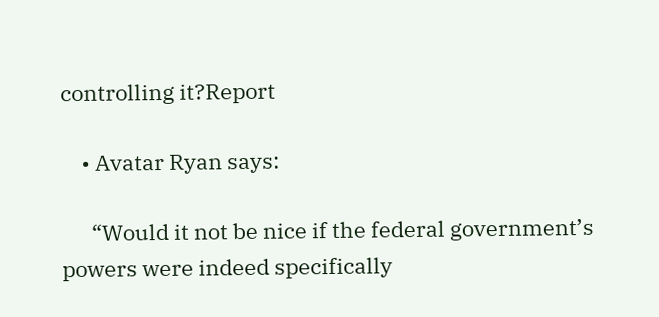controlling it?Report

    • Avatar Ryan says:

      “Would it not be nice if the federal government’s powers were indeed specifically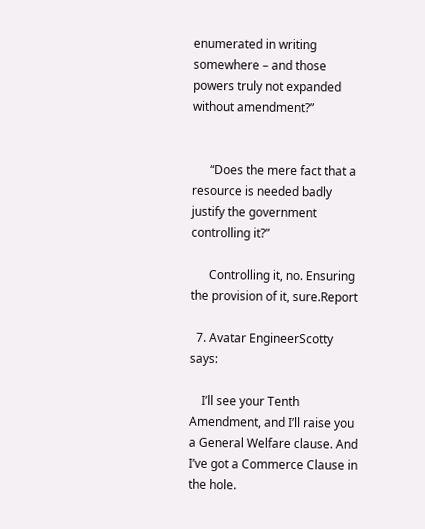enumerated in writing somewhere – and those powers truly not expanded without amendment?”


      “Does the mere fact that a resource is needed badly justify the government controlling it?”

      Controlling it, no. Ensuring the provision of it, sure.Report

  7. Avatar EngineerScotty says:

    I’ll see your Tenth Amendment, and I’ll raise you a General Welfare clause. And I’ve got a Commerce Clause in the hole.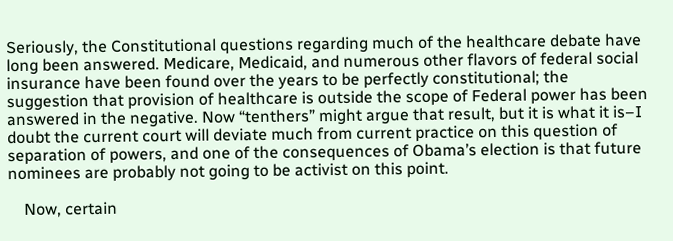Seriously, the Constitutional questions regarding much of the healthcare debate have long been answered. Medicare, Medicaid, and numerous other flavors of federal social insurance have been found over the years to be perfectly constitutional; the suggestion that provision of healthcare is outside the scope of Federal power has been answered in the negative. Now “tenthers” might argue that result, but it is what it is–I doubt the current court will deviate much from current practice on this question of separation of powers, and one of the consequences of Obama’s election is that future nominees are probably not going to be activist on this point.

    Now, certain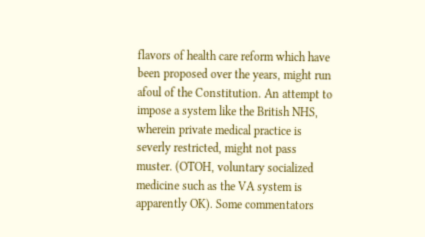flavors of health care reform which have been proposed over the years, might run afoul of the Constitution. An attempt to impose a system like the British NHS, wherein private medical practice is severly restricted, might not pass muster. (OTOH, voluntary socialized medicine such as the VA system is apparently OK). Some commentators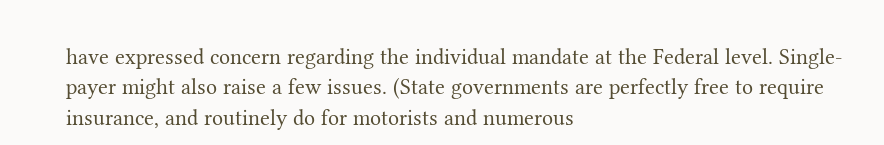have expressed concern regarding the individual mandate at the Federal level. Single-payer might also raise a few issues. (State governments are perfectly free to require insurance, and routinely do for motorists and numerous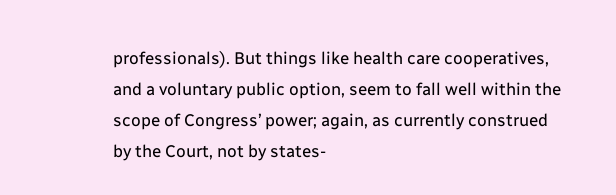professionals). But things like health care cooperatives, and a voluntary public option, seem to fall well within the scope of Congress’ power; again, as currently construed by the Court, not by states-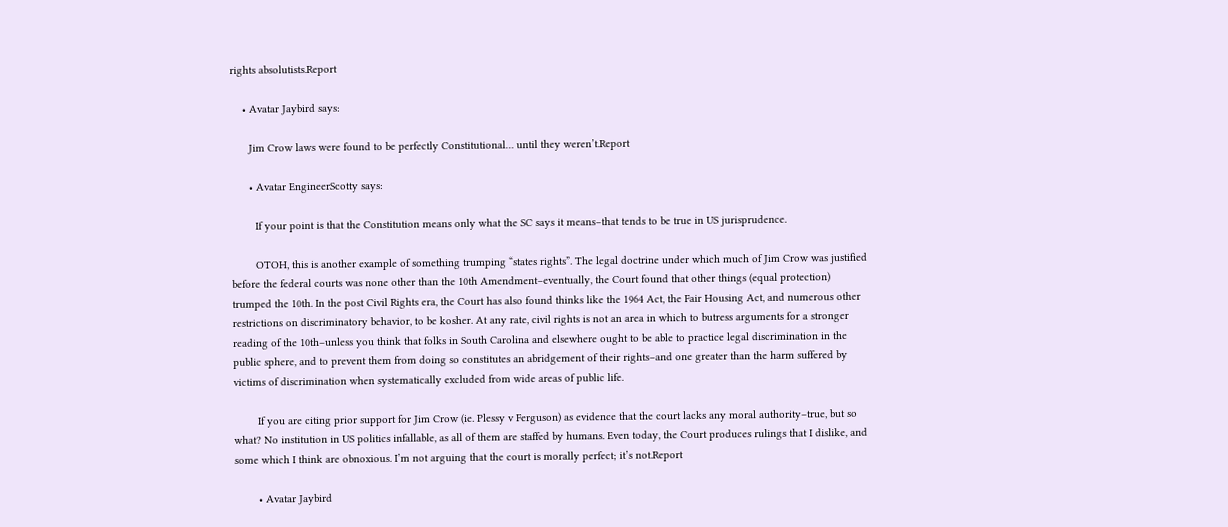rights absolutists.Report

    • Avatar Jaybird says:

      Jim Crow laws were found to be perfectly Constitutional… until they weren’t.Report

      • Avatar EngineerScotty says:

        If your point is that the Constitution means only what the SC says it means–that tends to be true in US jurisprudence.

        OTOH, this is another example of something trumping “states rights”. The legal doctrine under which much of Jim Crow was justified before the federal courts was none other than the 10th Amendment–eventually, the Court found that other things (equal protection) trumped the 10th. In the post Civil Rights era, the Court has also found thinks like the 1964 Act, the Fair Housing Act, and numerous other restrictions on discriminatory behavior, to be kosher. At any rate, civil rights is not an area in which to butress arguments for a stronger reading of the 10th–unless you think that folks in South Carolina and elsewhere ought to be able to practice legal discrimination in the public sphere, and to prevent them from doing so constitutes an abridgement of their rights–and one greater than the harm suffered by victims of discrimination when systematically excluded from wide areas of public life.

        If you are citing prior support for Jim Crow (ie. Plessy v Ferguson) as evidence that the court lacks any moral authority–true, but so what? No institution in US politics infallable, as all of them are staffed by humans. Even today, the Court produces rulings that I dislike, and some which I think are obnoxious. I’m not arguing that the court is morally perfect; it’s not.Report

        • Avatar Jaybird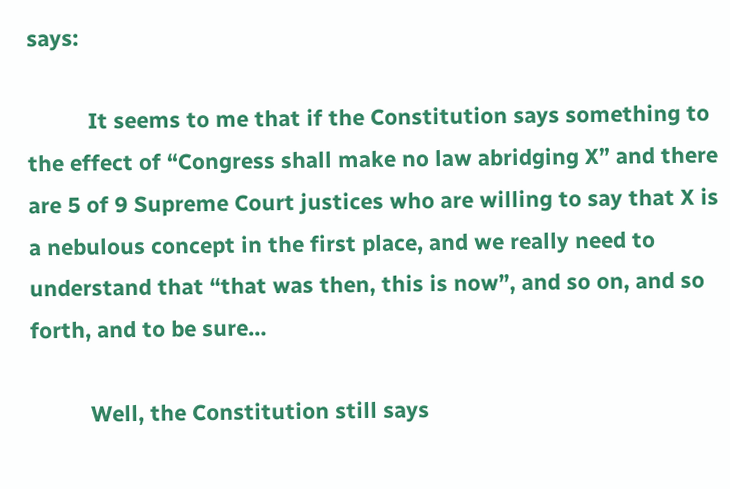says:

          It seems to me that if the Constitution says something to the effect of “Congress shall make no law abridging X” and there are 5 of 9 Supreme Court justices who are willing to say that X is a nebulous concept in the first place, and we really need to understand that “that was then, this is now”, and so on, and so forth, and to be sure…

          Well, the Constitution still says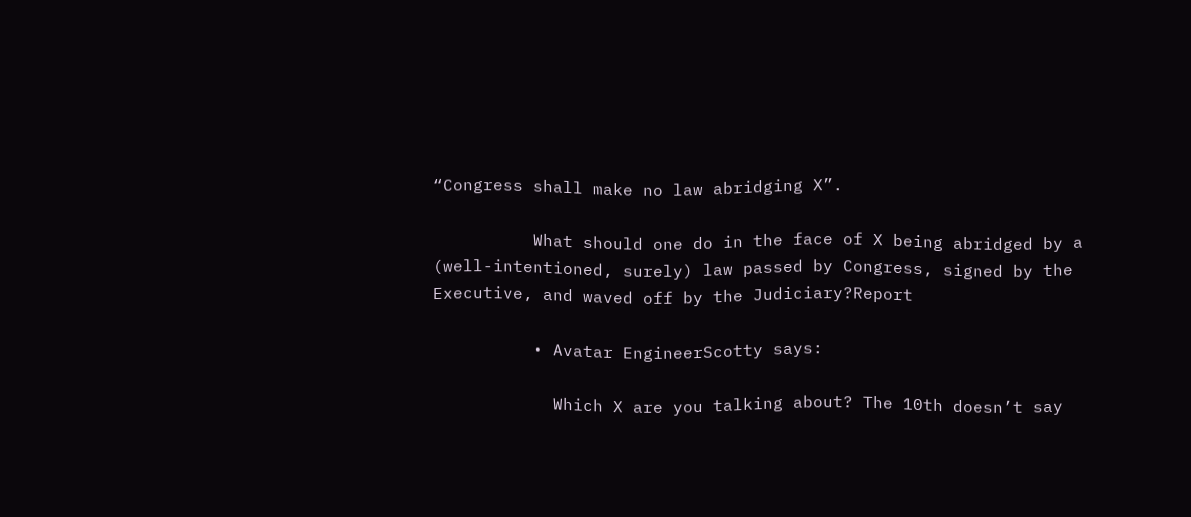“Congress shall make no law abridging X”.

          What should one do in the face of X being abridged by a (well-intentioned, surely) law passed by Congress, signed by the Executive, and waved off by the Judiciary?Report

          • Avatar EngineerScotty says:

            Which X are you talking about? The 10th doesn’t say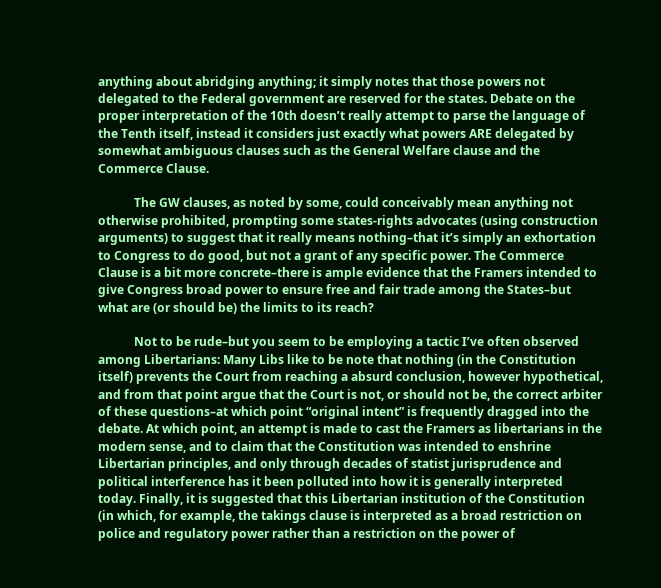anything about abridging anything; it simply notes that those powers not delegated to the Federal government are reserved for the states. Debate on the proper interpretation of the 10th doesn’t really attempt to parse the language of the Tenth itself, instead it considers just exactly what powers ARE delegated by somewhat ambiguous clauses such as the General Welfare clause and the Commerce Clause.

            The GW clauses, as noted by some, could conceivably mean anything not otherwise prohibited, prompting some states-rights advocates (using construction arguments) to suggest that it really means nothing–that it’s simply an exhortation to Congress to do good, but not a grant of any specific power. The Commerce Clause is a bit more concrete–there is ample evidence that the Framers intended to give Congress broad power to ensure free and fair trade among the States–but what are (or should be) the limits to its reach?

            Not to be rude–but you seem to be employing a tactic I’ve often observed among Libertarians: Many Libs like to be note that nothing (in the Constitution itself) prevents the Court from reaching a absurd conclusion, however hypothetical, and from that point argue that the Court is not, or should not be, the correct arbiter of these questions–at which point “original intent” is frequently dragged into the debate. At which point, an attempt is made to cast the Framers as libertarians in the modern sense, and to claim that the Constitution was intended to enshrine Libertarian principles, and only through decades of statist jurisprudence and political interference has it been polluted into how it is generally interpreted today. Finally, it is suggested that this Libertarian institution of the Constitution (in which, for example, the takings clause is interpreted as a broad restriction on police and regulatory power rather than a restriction on the power of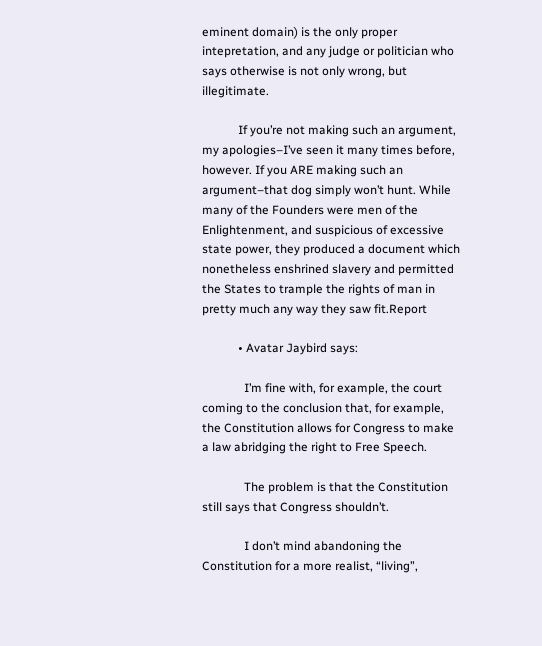eminent domain) is the only proper intepretation, and any judge or politician who says otherwise is not only wrong, but illegitimate.

            If you’re not making such an argument, my apologies–I’ve seen it many times before, however. If you ARE making such an argument–that dog simply won’t hunt. While many of the Founders were men of the Enlightenment, and suspicious of excessive state power, they produced a document which nonetheless enshrined slavery and permitted the States to trample the rights of man in pretty much any way they saw fit.Report

            • Avatar Jaybird says:

              I’m fine with, for example, the court coming to the conclusion that, for example, the Constitution allows for Congress to make a law abridging the right to Free Speech.

              The problem is that the Constitution still says that Congress shouldn’t.

              I don’t mind abandoning the Constitution for a more realist, “living”,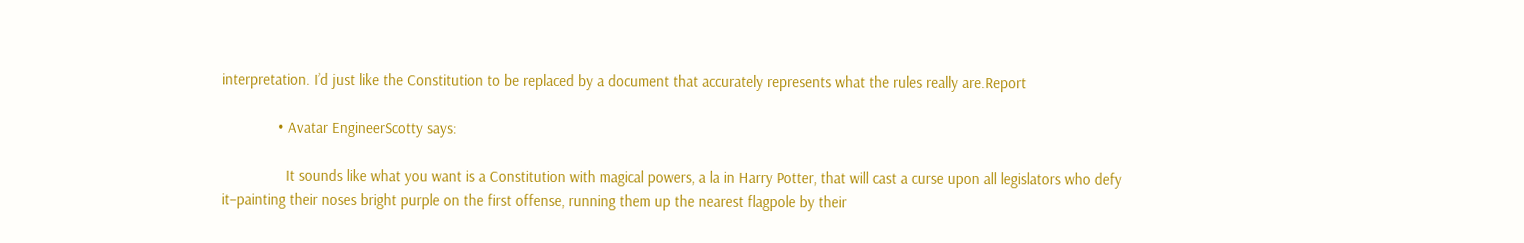interpretation. I’d just like the Constitution to be replaced by a document that accurately represents what the rules really are.Report

              • Avatar EngineerScotty says:

                It sounds like what you want is a Constitution with magical powers, a la in Harry Potter, that will cast a curse upon all legislators who defy it–painting their noses bright purple on the first offense, running them up the nearest flagpole by their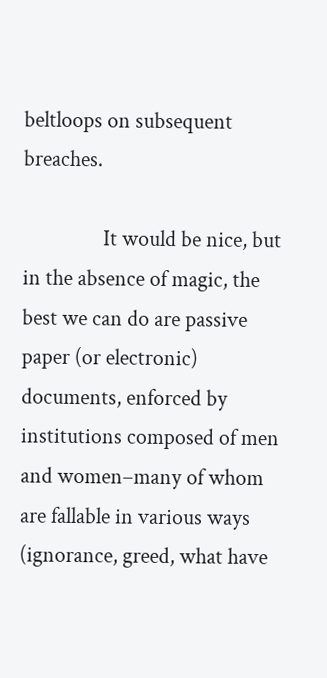beltloops on subsequent breaches.

                It would be nice, but in the absence of magic, the best we can do are passive paper (or electronic) documents, enforced by institutions composed of men and women–many of whom are fallable in various ways (ignorance, greed, what have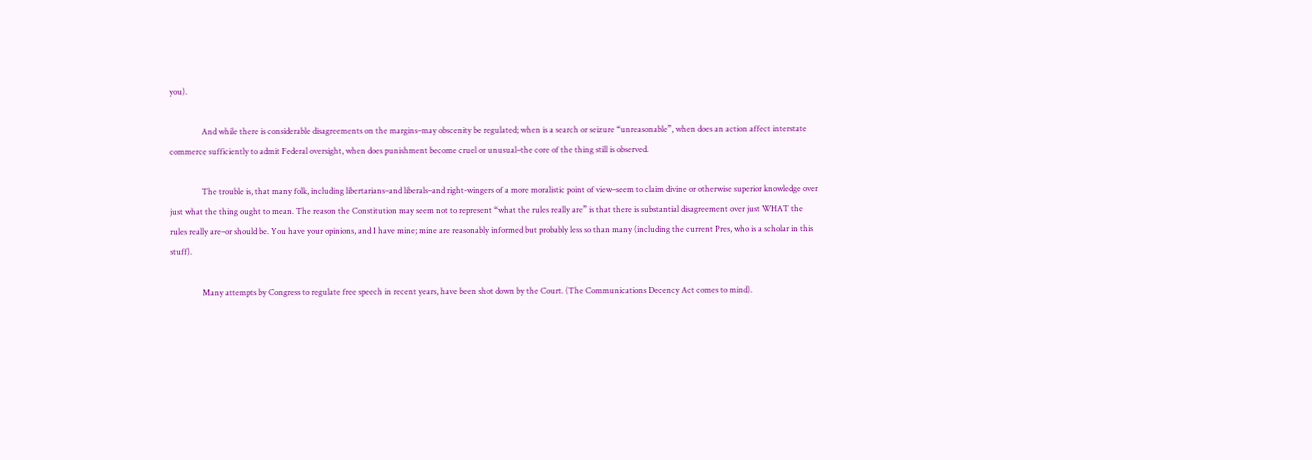you).

                And while there is considerable disagreements on the margins–may obscenity be regulated; when is a search or seizure “unreasonable”, when does an action affect interstate commerce sufficiently to admit Federal oversight, when does punishment become cruel or unusual–the core of the thing still is observed.

                The trouble is, that many folk, including libertarians–and liberals–and right-wingers of a more moralistic point of view–seem to claim divine or otherwise superior knowledge over just what the thing ought to mean. The reason the Constitution may seem not to represent “what the rules really are” is that there is substantial disagreement over just WHAT the rules really are–or should be. You have your opinions, and I have mine; mine are reasonably informed but probably less so than many (including the current Pres, who is a scholar in this stuff).

                Many attempts by Congress to regulate free speech in recent years, have been shot down by the Court. (The Communications Decency Act comes to mind).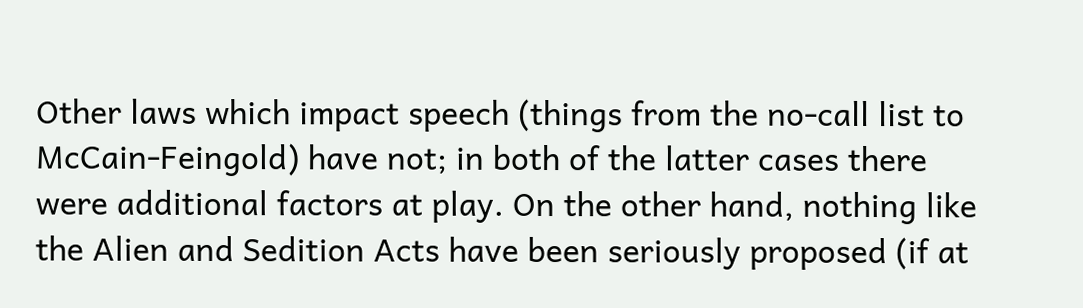Other laws which impact speech (things from the no-call list to McCain-Feingold) have not; in both of the latter cases there were additional factors at play. On the other hand, nothing like the Alien and Sedition Acts have been seriously proposed (if at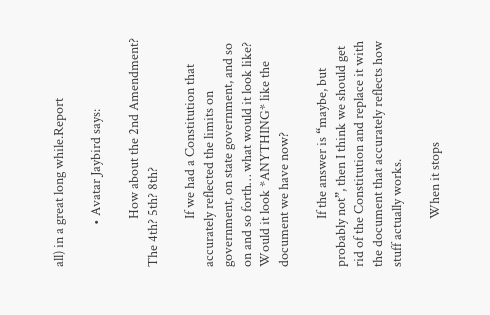all) in a great long while.Report

              • Avatar Jaybird says:

                How about the 2nd Amendment? The 4th? 5th? 8th?

                If we had a Constitution that accurately reflected the limits on government, on state government, and so on and so forth… what would it look like? Would it look *ANYTHING* like the document we have now?

                If the answer is “maybe, but probably not”, then I think we should get rid of the Constitution and replace it with the document that accurately reflects how stuff actually works.

                When it stops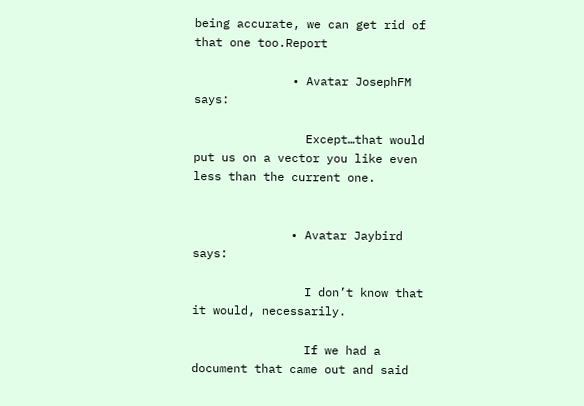being accurate, we can get rid of that one too.Report

              • Avatar JosephFM says:

                Except…that would put us on a vector you like even less than the current one.


              • Avatar Jaybird says:

                I don’t know that it would, necessarily.

                If we had a document that came out and said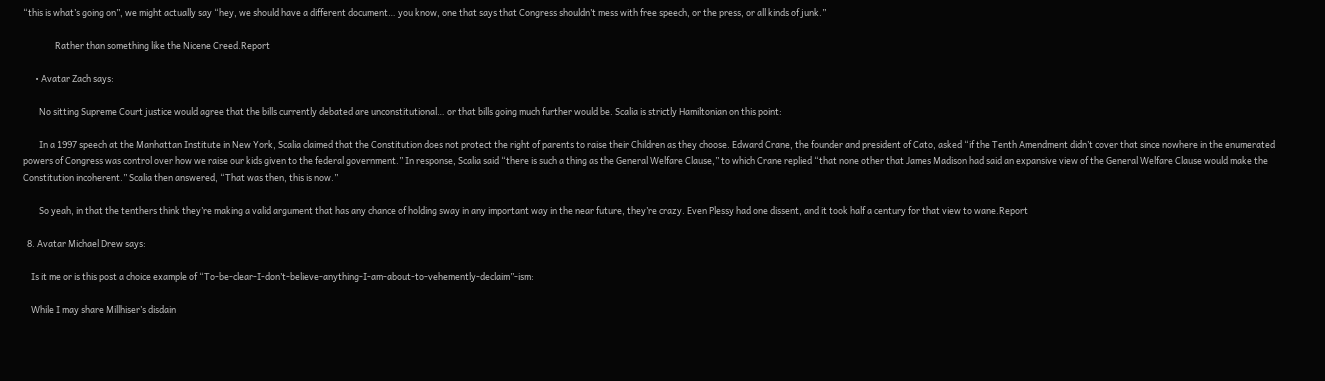“this is what’s going on”, we might actually say “hey, we should have a different document… you know, one that says that Congress shouldn’t mess with free speech, or the press, or all kinds of junk.”

                Rather than something like the Nicene Creed.Report

      • Avatar Zach says:

        No sitting Supreme Court justice would agree that the bills currently debated are unconstitutional… or that bills going much further would be. Scalia is strictly Hamiltonian on this point:

        In a 1997 speech at the Manhattan Institute in New York, Scalia claimed that the Constitution does not protect the right of parents to raise their Children as they choose. Edward Crane, the founder and president of Cato, asked “if the Tenth Amendment didn’t cover that since nowhere in the enumerated powers of Congress was control over how we raise our kids given to the federal government.” In response, Scalia said “there is such a thing as the General Welfare Clause,” to which Crane replied “that none other that James Madison had said an expansive view of the General Welfare Clause would make the Constitution incoherent.” Scalia then answered, “That was then, this is now.”

        So yeah, in that the tenthers think they’re making a valid argument that has any chance of holding sway in any important way in the near future, they’re crazy. Even Plessy had one dissent, and it took half a century for that view to wane.Report

  8. Avatar Michael Drew says:

    Is it me or is this post a choice example of “To-be-clear-I-don’t-believe-anything-I-am-about-to-vehemently-declaim”-ism:

    While I may share Millhiser’s disdain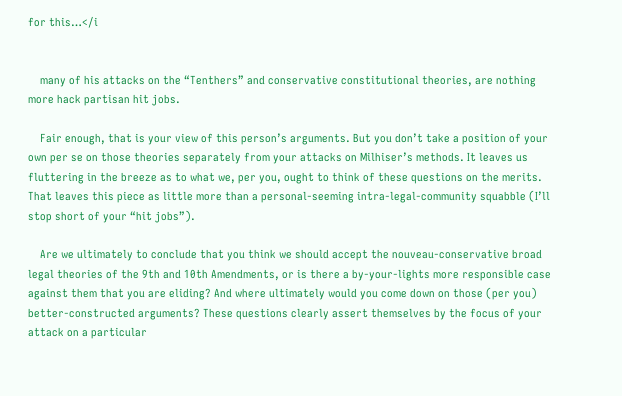for this…</i


    many of his attacks on the “Tenthers” and conservative constitutional theories, are nothing more hack partisan hit jobs.

    Fair enough, that is your view of this person’s arguments. But you don’t take a position of your own per se on those theories separately from your attacks on Milhiser’s methods. It leaves us fluttering in the breeze as to what we, per you, ought to think of these questions on the merits. That leaves this piece as little more than a personal-seeming intra-legal-community squabble (I’ll stop short of your “hit jobs”).

    Are we ultimately to conclude that you think we should accept the nouveau-conservative broad legal theories of the 9th and 10th Amendments, or is there a by-your-lights more responsible case against them that you are eliding? And where ultimately would you come down on those (per you) better-constructed arguments? These questions clearly assert themselves by the focus of your attack on a particular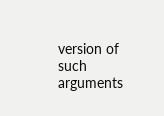version of such arguments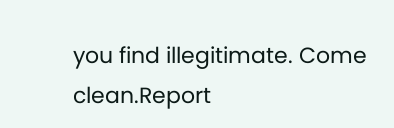you find illegitimate. Come clean.Report